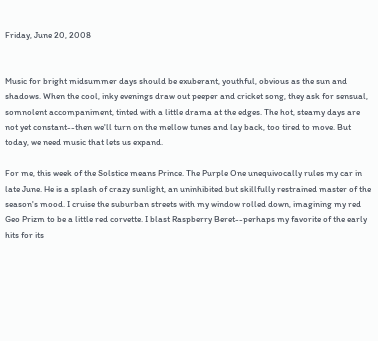Friday, June 20, 2008


Music for bright midsummer days should be exuberant, youthful, obvious as the sun and shadows. When the cool, inky evenings draw out peeper and cricket song, they ask for sensual, somnolent accompaniment, tinted with a little drama at the edges. The hot, steamy days are not yet constant--then we'll turn on the mellow tunes and lay back, too tired to move. But today, we need music that lets us expand.

For me, this week of the Solstice means Prince. The Purple One unequivocally rules my car in late June. He is a splash of crazy sunlight, an uninhibited but skillfully restrained master of the season's mood. I cruise the suburban streets with my window rolled down, imagining my red Geo Prizm to be a little red corvette. I blast Raspberry Beret--perhaps my favorite of the early hits for its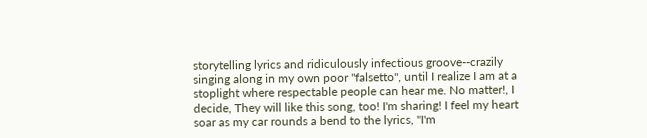storytelling lyrics and ridiculously infectious groove--crazily singing along in my own poor "falsetto", until I realize I am at a stoplight where respectable people can hear me. No matter!, I decide, They will like this song, too! I'm sharing! I feel my heart soar as my car rounds a bend to the lyrics, "I'm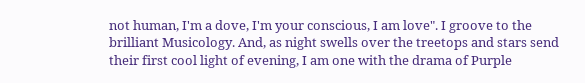not human, I'm a dove, I'm your conscious, I am love". I groove to the brilliant Musicology. And, as night swells over the treetops and stars send their first cool light of evening, I am one with the drama of Purple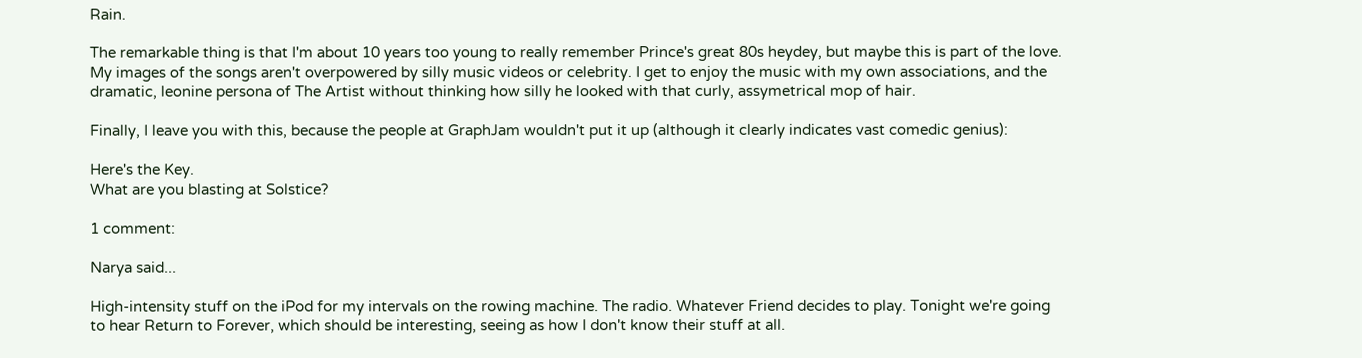Rain.

The remarkable thing is that I'm about 10 years too young to really remember Prince's great 80s heydey, but maybe this is part of the love. My images of the songs aren't overpowered by silly music videos or celebrity. I get to enjoy the music with my own associations, and the dramatic, leonine persona of The Artist without thinking how silly he looked with that curly, assymetrical mop of hair.

Finally, I leave you with this, because the people at GraphJam wouldn't put it up (although it clearly indicates vast comedic genius):

Here's the Key.
What are you blasting at Solstice?

1 comment:

Narya said...

High-intensity stuff on the iPod for my intervals on the rowing machine. The radio. Whatever Friend decides to play. Tonight we're going to hear Return to Forever, which should be interesting, seeing as how I don't know their stuff at all.